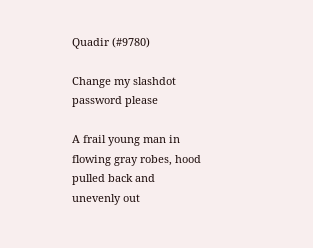Quadir (#9780)

Change my slashdot password please

A frail young man in flowing gray robes, hood pulled back and
unevenly out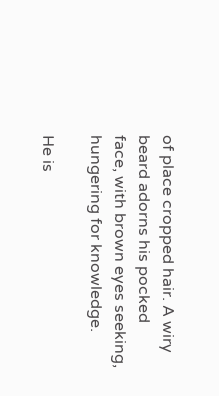of place cropped hair. A wiry beard adorns his pocked
face, with brown eyes seeking, hungering for knowledge.

He is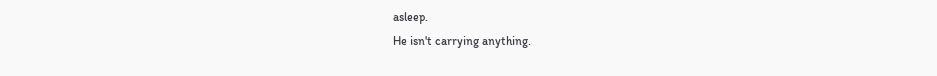asleep.
He isn't carrying anything.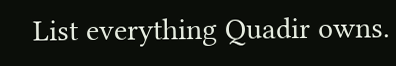List everything Quadir owns.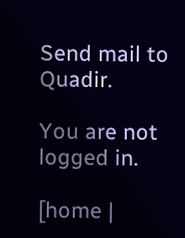Send mail to Quadir.

You are not logged in.

[home |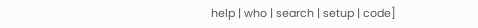help | who | search | setup | code]